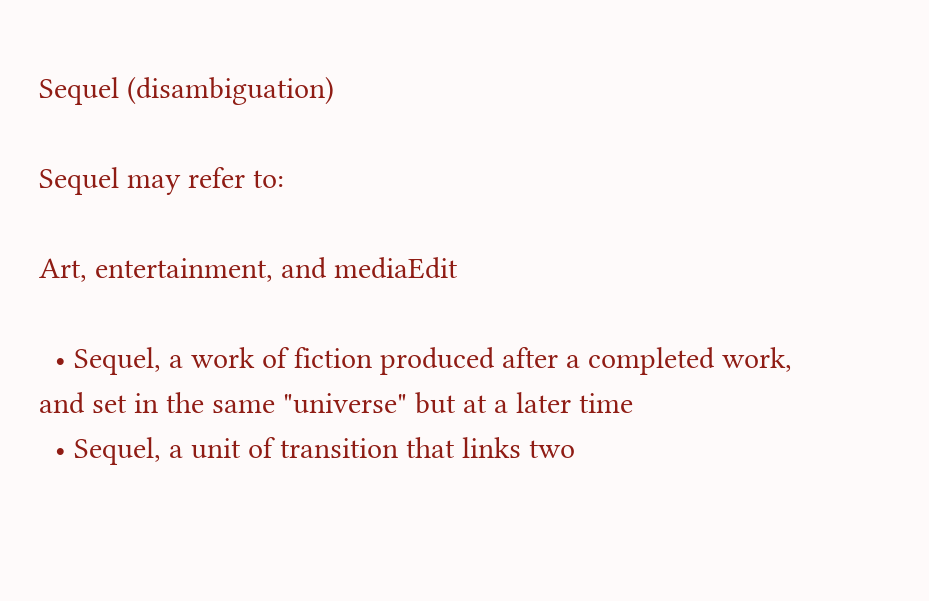Sequel (disambiguation)

Sequel may refer to:

Art, entertainment, and mediaEdit

  • Sequel, a work of fiction produced after a completed work, and set in the same "universe" but at a later time
  • Sequel, a unit of transition that links two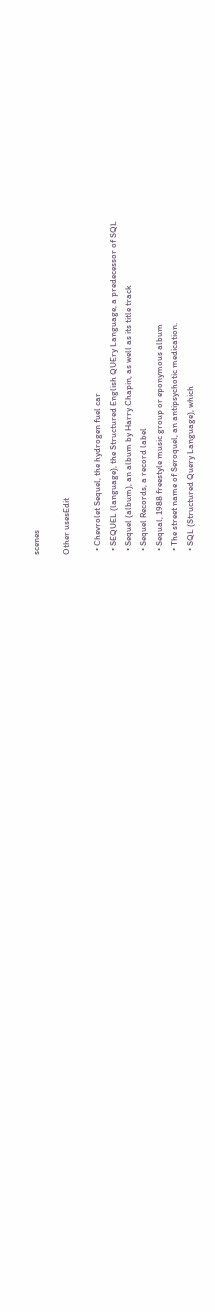scenes

Other usesEdit

  • Chevrolet Sequel, the hydrogen fuel car
  • SEQUEL (language), the Structured English QUEry Language, a predecessor of SQL
  • Sequel (album), an album by Harry Chapin, as well as its title track
  • Sequel Records, a record label
  • Sequal, 1988 freestyle music group or eponymous album
  • The street name of Seroquel, an antipsychotic medication.
  • SQL (Structured Query Language), which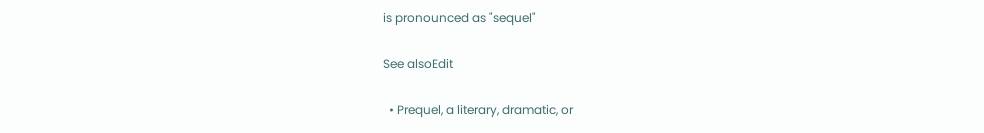is pronounced as "sequel"

See alsoEdit

  • Prequel, a literary, dramatic, or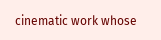cinematic work whose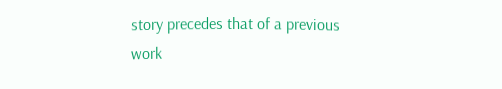story precedes that of a previous work